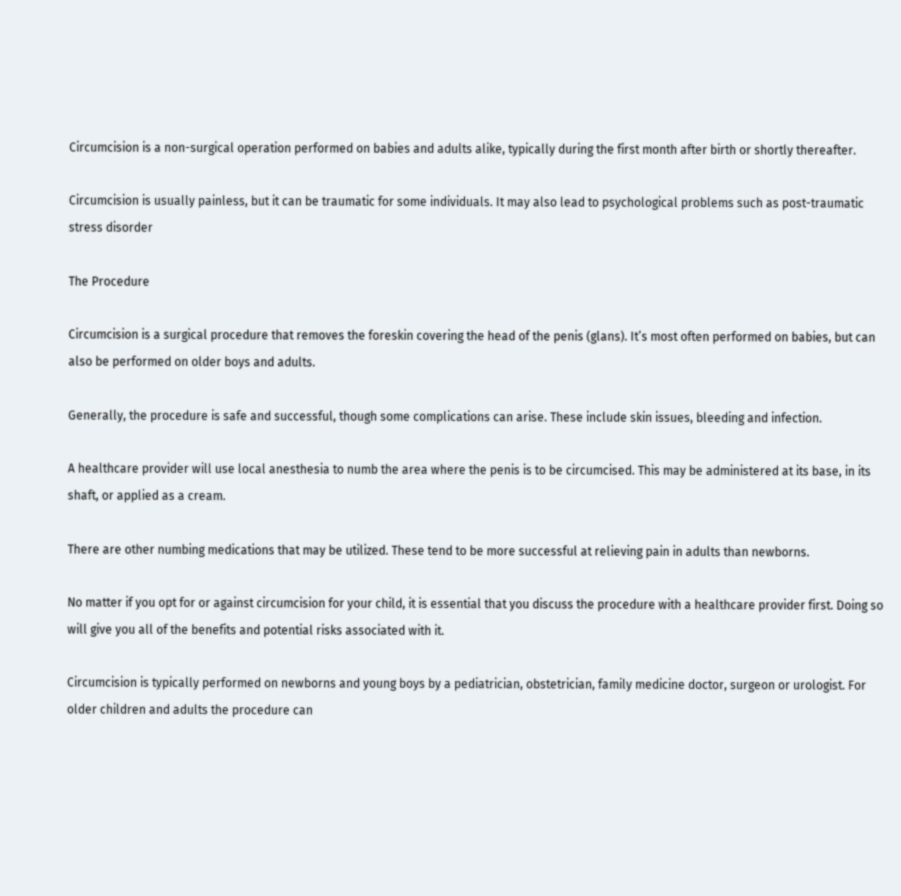Circumcision is a non-surgical operation performed on babies and adults alike, typically during the first month after birth or shortly thereafter.

Circumcision is usually painless, but it can be traumatic for some individuals. It may also lead to psychological problems such as post-traumatic stress disorder

The Procedure

Circumcision is a surgical procedure that removes the foreskin covering the head of the penis (glans). It’s most often performed on babies, but can also be performed on older boys and adults.

Generally, the procedure is safe and successful, though some complications can arise. These include skin issues, bleeding and infection.

A healthcare provider will use local anesthesia to numb the area where the penis is to be circumcised. This may be administered at its base, in its shaft, or applied as a cream.

There are other numbing medications that may be utilized. These tend to be more successful at relieving pain in adults than newborns.

No matter if you opt for or against circumcision for your child, it is essential that you discuss the procedure with a healthcare provider first. Doing so will give you all of the benefits and potential risks associated with it.

Circumcision is typically performed on newborns and young boys by a pediatrician, obstetrician, family medicine doctor, surgeon or urologist. For older children and adults the procedure can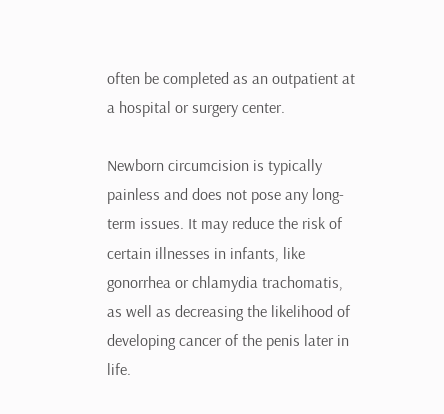often be completed as an outpatient at a hospital or surgery center.

Newborn circumcision is typically painless and does not pose any long-term issues. It may reduce the risk of certain illnesses in infants, like gonorrhea or chlamydia trachomatis, as well as decreasing the likelihood of developing cancer of the penis later in life.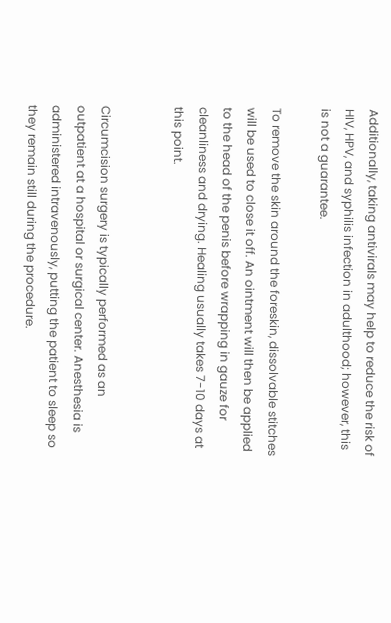Additionally, taking antivirals may help to reduce the risk of HIV, HPV, and syphilis infection in adulthood; however, this is not a guarantee.

To remove the skin around the foreskin, dissolvable stitches will be used to close it off. An ointment will then be applied to the head of the penis before wrapping in gauze for cleanliness and drying. Healing usually takes 7-10 days at this point.


Circumcision surgery is typically performed as an outpatient at a hospital or surgical center. Anesthesia is administered intravenously, putting the patient to sleep so they remain still during the procedure.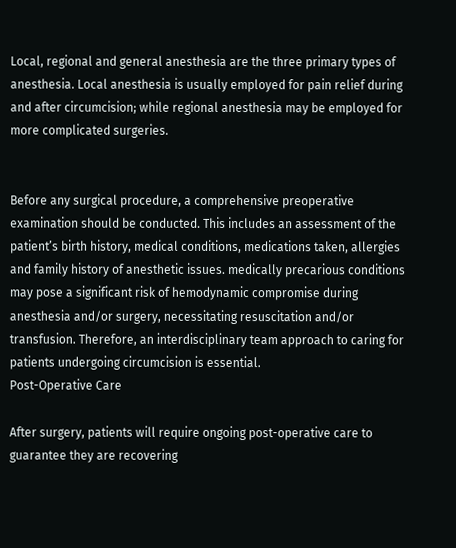Local, regional and general anesthesia are the three primary types of anesthesia. Local anesthesia is usually employed for pain relief during and after circumcision; while regional anesthesia may be employed for more complicated surgeries.


Before any surgical procedure, a comprehensive preoperative examination should be conducted. This includes an assessment of the patient’s birth history, medical conditions, medications taken, allergies and family history of anesthetic issues. medically precarious conditions may pose a significant risk of hemodynamic compromise during anesthesia and/or surgery, necessitating resuscitation and/or transfusion. Therefore, an interdisciplinary team approach to caring for patients undergoing circumcision is essential.
Post-Operative Care

After surgery, patients will require ongoing post-operative care to guarantee they are recovering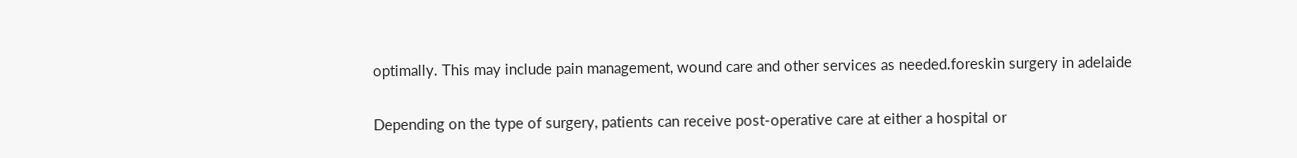optimally. This may include pain management, wound care and other services as needed.foreskin surgery in adelaide

Depending on the type of surgery, patients can receive post-operative care at either a hospital or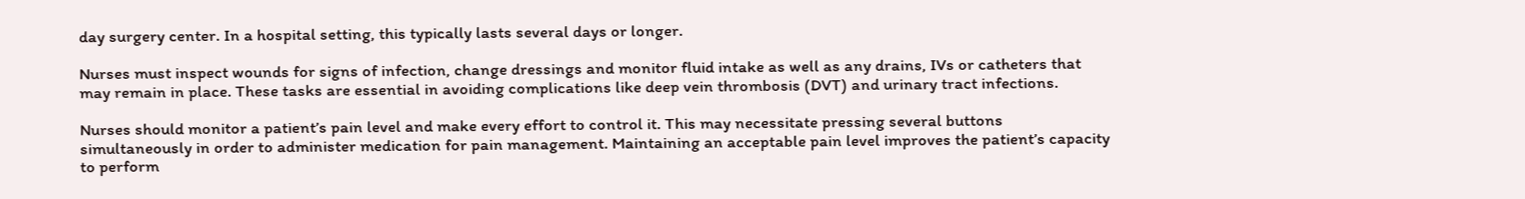day surgery center. In a hospital setting, this typically lasts several days or longer.

Nurses must inspect wounds for signs of infection, change dressings and monitor fluid intake as well as any drains, IVs or catheters that may remain in place. These tasks are essential in avoiding complications like deep vein thrombosis (DVT) and urinary tract infections.

Nurses should monitor a patient’s pain level and make every effort to control it. This may necessitate pressing several buttons simultaneously in order to administer medication for pain management. Maintaining an acceptable pain level improves the patient’s capacity to perform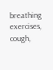breathing exercises, cough,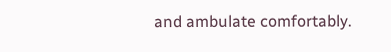and ambulate comfortably.